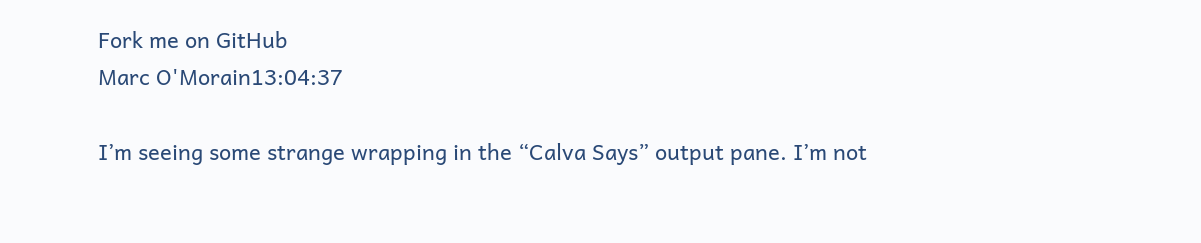Fork me on GitHub
Marc O'Morain13:04:37

I’m seeing some strange wrapping in the “Calva Says” output pane. I’m not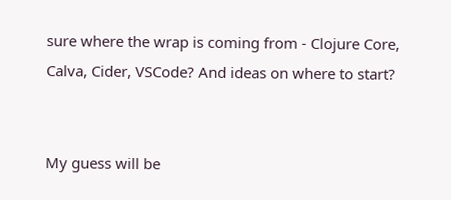sure where the wrap is coming from - Clojure Core, Calva, Cider, VSCode? And ideas on where to start?


My guess will be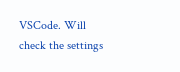VSCode. Will check the settings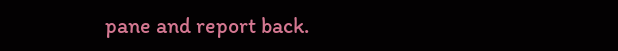pane and report back.